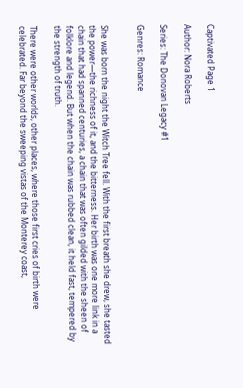Captivated Page 1

Author: Nora Roberts

Series: The Donovan Legacy #1

Genres: Romance


She was born the night the Witch Tree fell. With the first breath she drew, she tasted the power—the richness of it, and the bitterness. Her birth was one more link in a chain that had spanned centuries, a chain that was often gilded with the sheen of folklore and legend. But when the chain was rubbed clean, it held fast, tempered by the strength of truth.

There were other worlds, other places, where those first cries of birth were celebrated. Far beyond the sweeping vistas of the Monterey coast,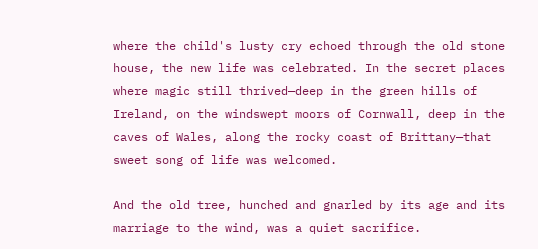where the child's lusty cry echoed through the old stone house, the new life was celebrated. In the secret places where magic still thrived—deep in the green hills of Ireland, on the windswept moors of Cornwall, deep in the caves of Wales, along the rocky coast of Brittany—that sweet song of life was welcomed.

And the old tree, hunched and gnarled by its age and its marriage to the wind, was a quiet sacrifice.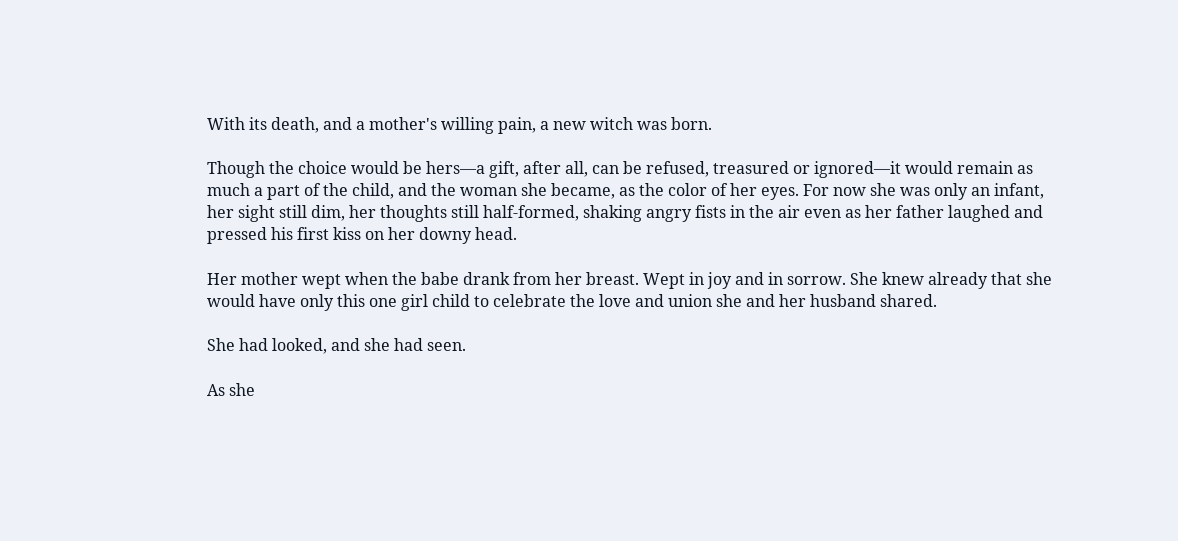With its death, and a mother's willing pain, a new witch was born.

Though the choice would be hers—a gift, after all, can be refused, treasured or ignored—it would remain as much a part of the child, and the woman she became, as the color of her eyes. For now she was only an infant, her sight still dim, her thoughts still half-formed, shaking angry fists in the air even as her father laughed and pressed his first kiss on her downy head.

Her mother wept when the babe drank from her breast. Wept in joy and in sorrow. She knew already that she would have only this one girl child to celebrate the love and union she and her husband shared.

She had looked, and she had seen.

As she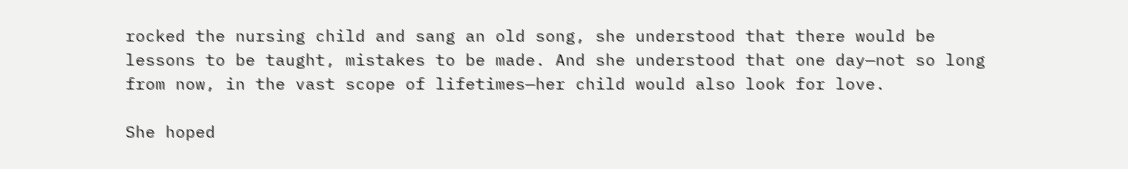rocked the nursing child and sang an old song, she understood that there would be lessons to be taught, mistakes to be made. And she understood that one day—not so long from now, in the vast scope of lifetimes—her child would also look for love.

She hoped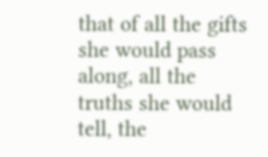that of all the gifts she would pass along, all the truths she would tell, the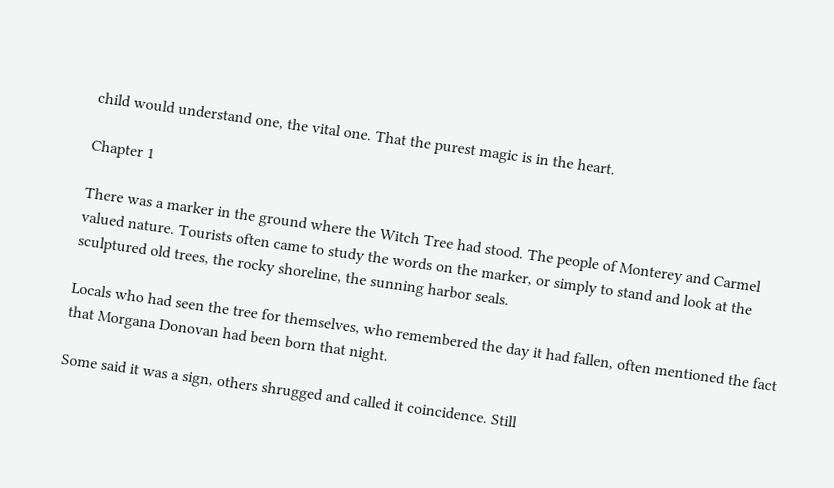child would understand one, the vital one. That the purest magic is in the heart.

Chapter 1

There was a marker in the ground where the Witch Tree had stood. The people of Monterey and Carmel valued nature. Tourists often came to study the words on the marker, or simply to stand and look at the sculptured old trees, the rocky shoreline, the sunning harbor seals.

Locals who had seen the tree for themselves, who remembered the day it had fallen, often mentioned the fact that Morgana Donovan had been born that night.

Some said it was a sign, others shrugged and called it coincidence. Still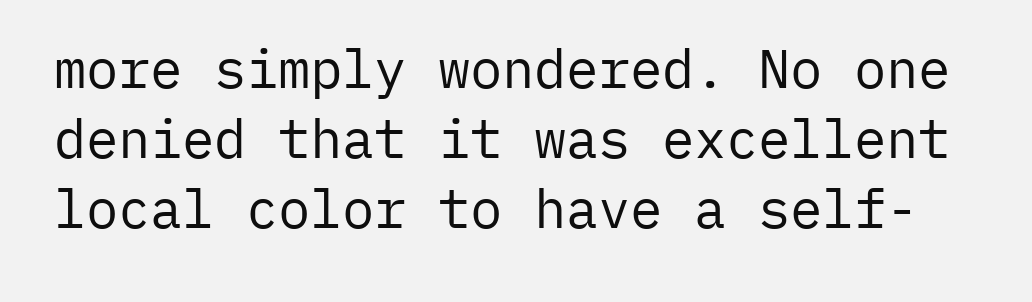more simply wondered. No one denied that it was excellent local color to have a self-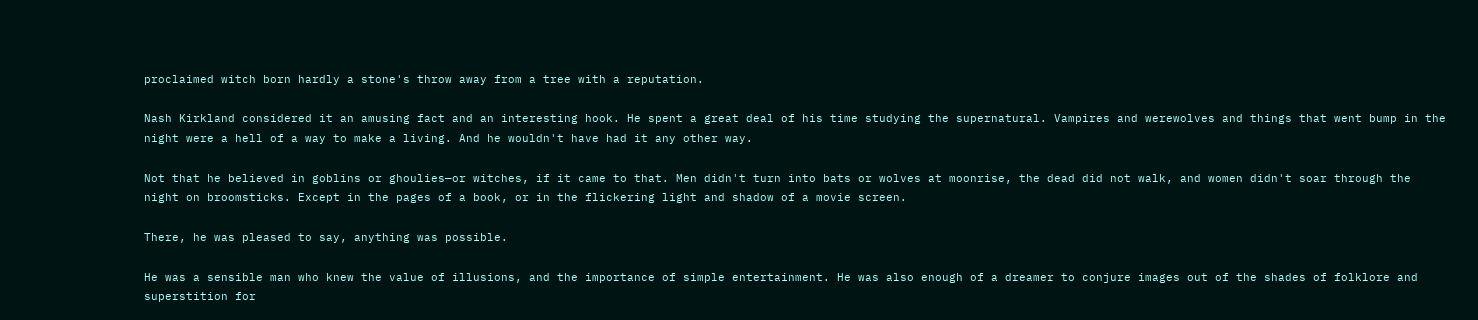proclaimed witch born hardly a stone's throw away from a tree with a reputation.

Nash Kirkland considered it an amusing fact and an interesting hook. He spent a great deal of his time studying the supernatural. Vampires and werewolves and things that went bump in the night were a hell of a way to make a living. And he wouldn't have had it any other way.

Not that he believed in goblins or ghoulies—or witches, if it came to that. Men didn't turn into bats or wolves at moonrise, the dead did not walk, and women didn't soar through the night on broomsticks. Except in the pages of a book, or in the flickering light and shadow of a movie screen.

There, he was pleased to say, anything was possible.

He was a sensible man who knew the value of illusions, and the importance of simple entertainment. He was also enough of a dreamer to conjure images out of the shades of folklore and superstition for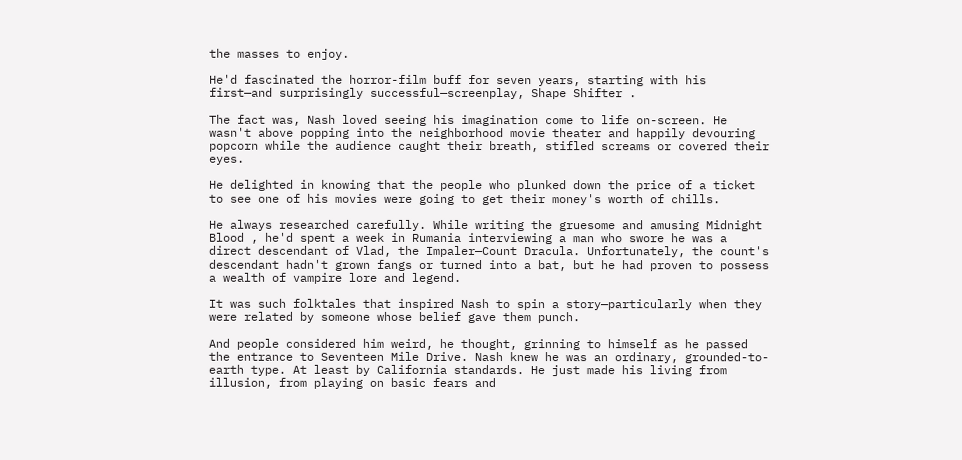the masses to enjoy.

He'd fascinated the horror-film buff for seven years, starting with his first—and surprisingly successful—screenplay, Shape Shifter .

The fact was, Nash loved seeing his imagination come to life on-screen. He wasn't above popping into the neighborhood movie theater and happily devouring popcorn while the audience caught their breath, stifled screams or covered their eyes.

He delighted in knowing that the people who plunked down the price of a ticket to see one of his movies were going to get their money's worth of chills.

He always researched carefully. While writing the gruesome and amusing Midnight Blood , he'd spent a week in Rumania interviewing a man who swore he was a direct descendant of Vlad, the Impaler—Count Dracula. Unfortunately, the count's descendant hadn't grown fangs or turned into a bat, but he had proven to possess a wealth of vampire lore and legend.

It was such folktales that inspired Nash to spin a story—particularly when they were related by someone whose belief gave them punch.

And people considered him weird, he thought, grinning to himself as he passed the entrance to Seventeen Mile Drive. Nash knew he was an ordinary, grounded-to-earth type. At least by California standards. He just made his living from illusion, from playing on basic fears and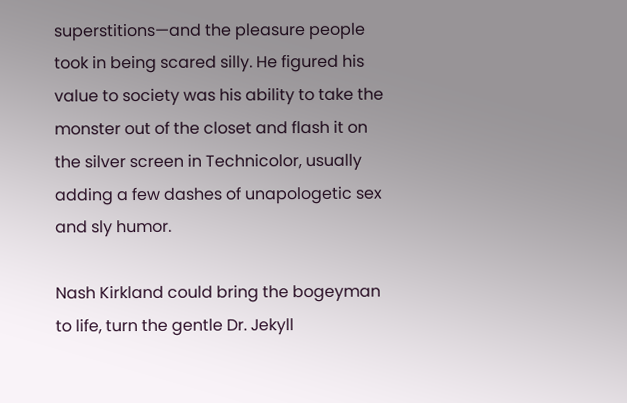superstitions—and the pleasure people took in being scared silly. He figured his value to society was his ability to take the monster out of the closet and flash it on the silver screen in Technicolor, usually adding a few dashes of unapologetic sex and sly humor.

Nash Kirkland could bring the bogeyman to life, turn the gentle Dr. Jekyll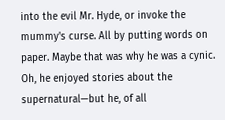into the evil Mr. Hyde, or invoke the mummy's curse. All by putting words on paper. Maybe that was why he was a cynic. Oh, he enjoyed stories about the supernatural—but he, of all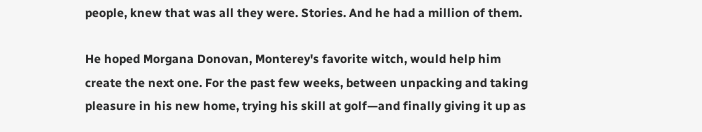people, knew that was all they were. Stories. And he had a million of them.

He hoped Morgana Donovan, Monterey's favorite witch, would help him create the next one. For the past few weeks, between unpacking and taking pleasure in his new home, trying his skill at golf—and finally giving it up as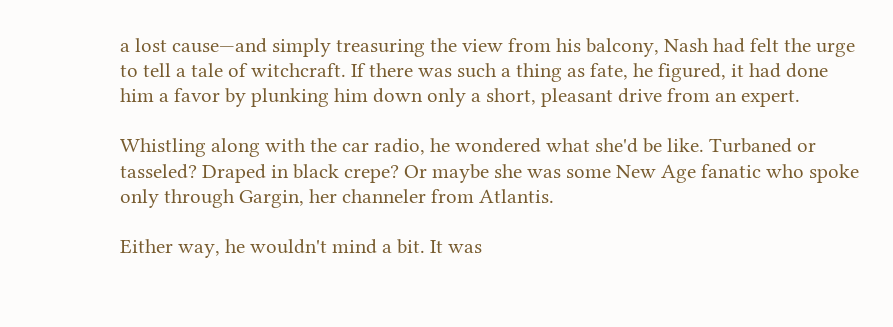a lost cause—and simply treasuring the view from his balcony, Nash had felt the urge to tell a tale of witchcraft. If there was such a thing as fate, he figured, it had done him a favor by plunking him down only a short, pleasant drive from an expert.

Whistling along with the car radio, he wondered what she'd be like. Turbaned or tasseled? Draped in black crepe? Or maybe she was some New Age fanatic who spoke only through Gargin, her channeler from Atlantis.

Either way, he wouldn't mind a bit. It was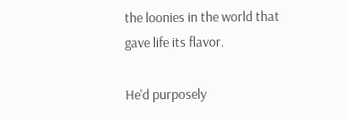the loonies in the world that gave life its flavor.

He'd purposely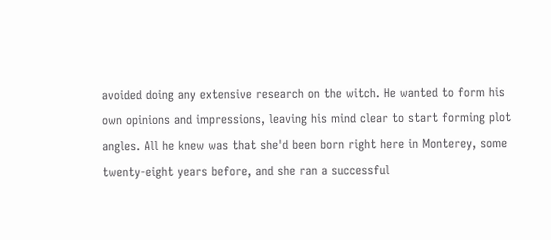avoided doing any extensive research on the witch. He wanted to form his own opinions and impressions, leaving his mind clear to start forming plot angles. All he knew was that she'd been born right here in Monterey, some twenty-eight years before, and she ran a successful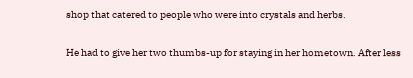shop that catered to people who were into crystals and herbs.

He had to give her two thumbs-up for staying in her hometown. After less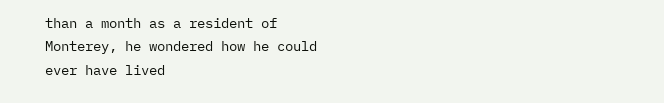than a month as a resident of Monterey, he wondered how he could ever have lived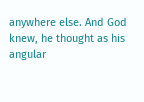anywhere else. And God knew, he thought as his angular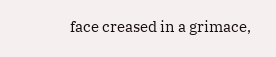face creased in a grimace,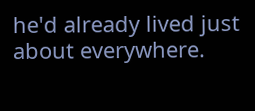he'd already lived just about everywhere.